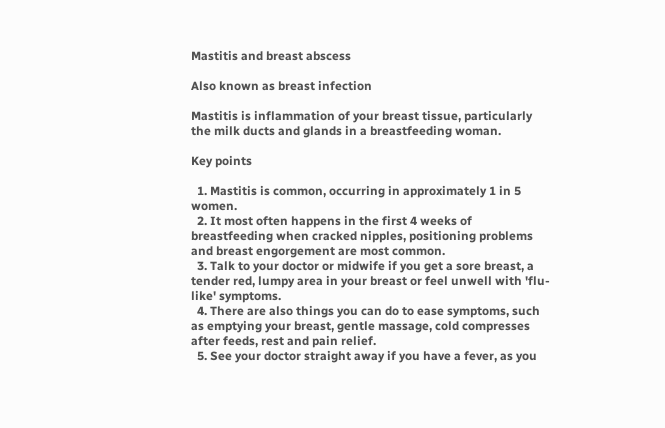Mastitis and breast abscess

Also known as breast infection

Mastitis is inflammation of your breast tissue, particularly the milk ducts and glands in a breastfeeding woman.

Key points

  1. Mastitis is common, occurring in approximately 1 in 5 women.
  2. It most often happens in the first 4 weeks of breastfeeding when cracked nipples, positioning problems and breast engorgement are most common.
  3. Talk to your doctor or midwife if you get a sore breast, a tender red, lumpy area in your breast or feel unwell with 'flu-like' symptoms.
  4. There are also things you can do to ease symptoms, such as emptying your breast, gentle massage, cold compresses after feeds, rest and pain relief.
  5. See your doctor straight away if you have a fever, as you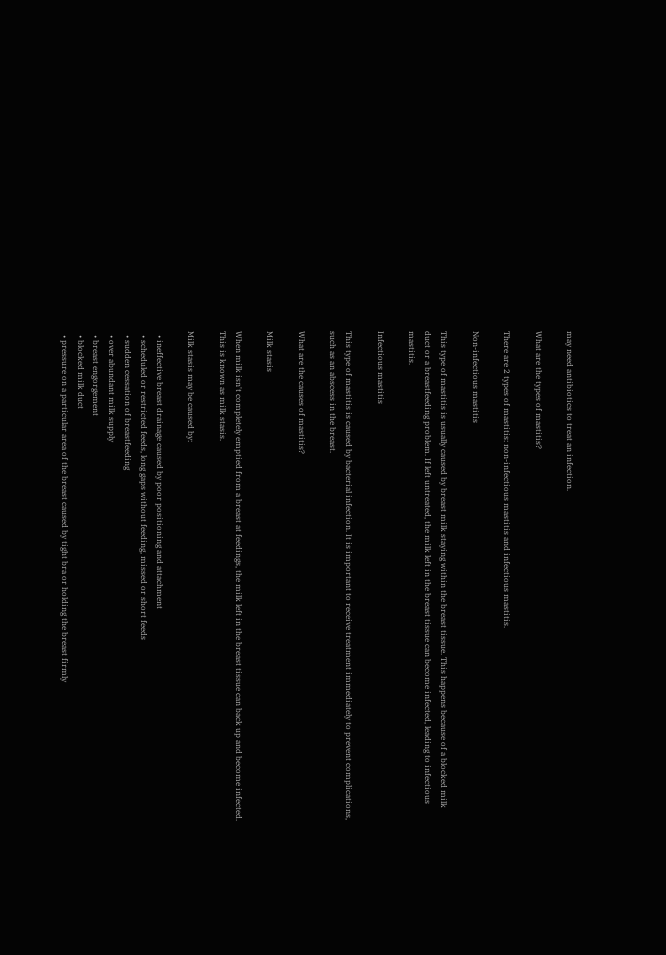may need antibiotics to treat an infection.

What are the types of mastitis?

There are 2 types of mastitis: non-infectious mastitis and infectious mastitis.

Non-infectious mastitis

This type of mastitis is usually caused by breast milk staying within the breast tissue. This happens because of a blocked milk duct or a breastfeeding problem. If left untreated, the milk left in the breast tissue can become infected, leading to infectious mastitis.

Infectious mastitis

This type of mastitis is caused by bacterial infection. It is important to receive treatment immediately to prevent complications, such as an abscess in the breast.

What are the causes of mastitis?

Milk stasis

When milk isn't completely emptied from a breast at feedings, the milk left in the breast tissue can back up and become infected. This is known as milk stasis.

Milk stasis may be caused by:

  • ineffective breast drainage caused by poor positioning and attachment
  • scheduled or restricted feeds, long gaps without feeding, missed or short feeds
  • sudden cessation of breastfeeding
  • over abundant milk supply
  • breast engorgement
  • blocked milk duct
  • pressure on a particular area of the breast caused by tight bra or holding the breast firmly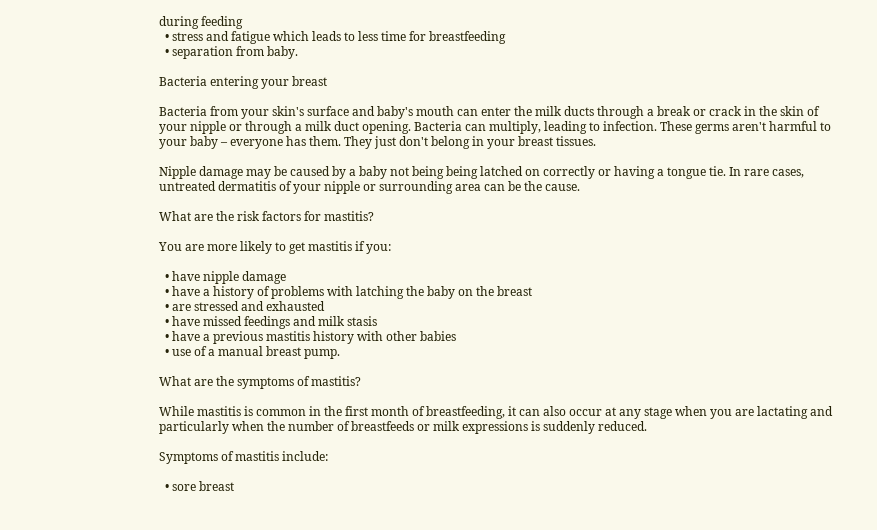during feeding
  • stress and fatigue which leads to less time for breastfeeding
  • separation from baby.

Bacteria entering your breast

Bacteria from your skin's surface and baby's mouth can enter the milk ducts through a break or crack in the skin of your nipple or through a milk duct opening. Bacteria can multiply, leading to infection. These germs aren't harmful to your baby – everyone has them. They just don't belong in your breast tissues.

Nipple damage may be caused by a baby not being being latched on correctly or having a tongue tie. In rare cases, untreated dermatitis of your nipple or surrounding area can be the cause.

What are the risk factors for mastitis?

You are more likely to get mastitis if you:

  • have nipple damage
  • have a history of problems with latching the baby on the breast
  • are stressed and exhausted
  • have missed feedings and milk stasis
  • have a previous mastitis history with other babies
  • use of a manual breast pump.

What are the symptoms of mastitis?

While mastitis is common in the first month of breastfeeding, it can also occur at any stage when you are lactating and particularly when the number of breastfeeds or milk expressions is suddenly reduced.

Symptoms of mastitis include:

  • sore breast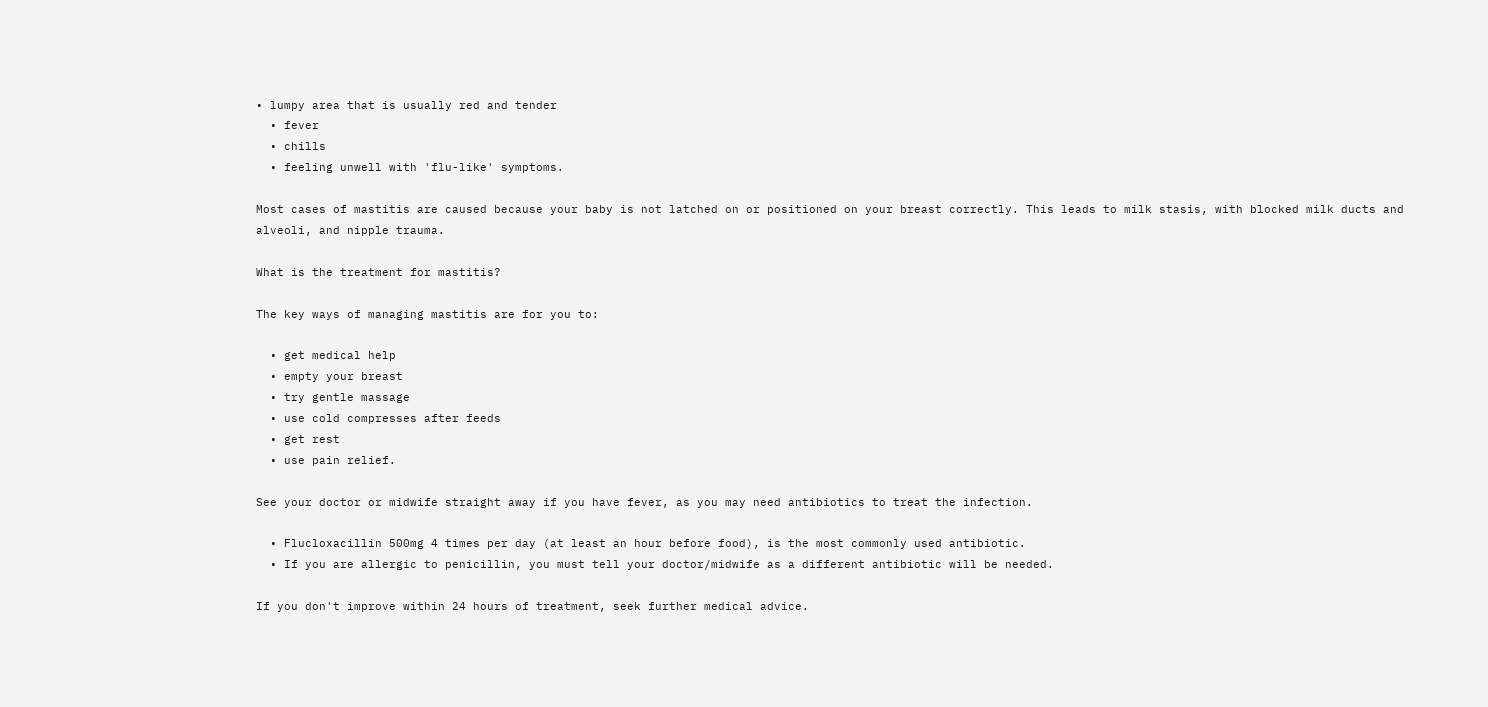• lumpy area that is usually red and tender
  • fever
  • chills
  • feeling unwell with 'flu-like' symptoms.

Most cases of mastitis are caused because your baby is not latched on or positioned on your breast correctly. This leads to milk stasis, with blocked milk ducts and alveoli, and nipple trauma.

What is the treatment for mastitis?

The key ways of managing mastitis are for you to:

  • get medical help
  • empty your breast
  • try gentle massage
  • use cold compresses after feeds
  • get rest
  • use pain relief.

See your doctor or midwife straight away if you have fever, as you may need antibiotics to treat the infection.

  • Flucloxacillin 500mg 4 times per day (at least an hour before food), is the most commonly used antibiotic.
  • If you are allergic to penicillin, you must tell your doctor/midwife as a different antibiotic will be needed.

If you don't improve within 24 hours of treatment, seek further medical advice.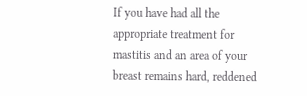If you have had all the appropriate treatment for mastitis and an area of your breast remains hard, reddened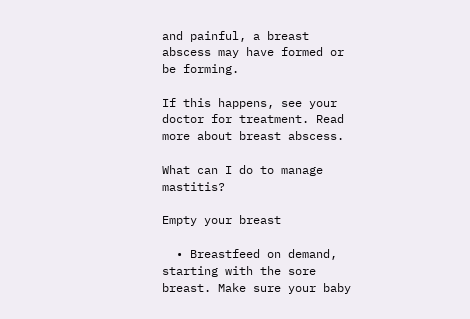and painful, a breast abscess may have formed or be forming.

If this happens, see your doctor for treatment. Read more about breast abscess.

What can I do to manage mastitis?

Empty your breast

  • Breastfeed on demand, starting with the sore breast. Make sure your baby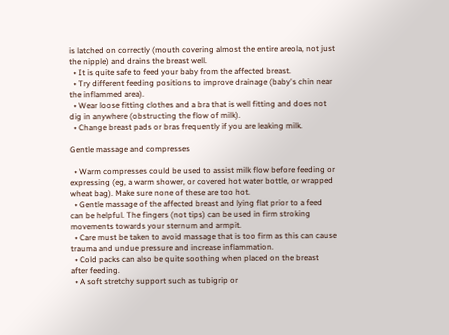is latched on correctly (mouth covering almost the entire areola, not just the nipple) and drains the breast well.
  • It is quite safe to feed your baby from the affected breast.
  • Try different feeding positions to improve drainage (baby's chin near the inflammed area).
  • Wear loose fitting clothes and a bra that is well fitting and does not dig in anywhere (obstructing the flow of milk).
  • Change breast pads or bras frequently if you are leaking milk.

Gentle massage and compresses

  • Warm compresses could be used to assist milk flow before feeding or expressing (eg, a warm shower, or covered hot water bottle, or wrapped wheat bag). Make sure none of these are too hot.
  • Gentle massage of the affected breast and lying flat prior to a feed can be helpful. The fingers (not tips) can be used in firm stroking movements towards your sternum and armpit.
  • Care must be taken to avoid massage that is too firm as this can cause trauma and undue pressure and increase inflammation.
  • Cold packs can also be quite soothing when placed on the breast after feeding.
  • A soft stretchy support such as tubigrip or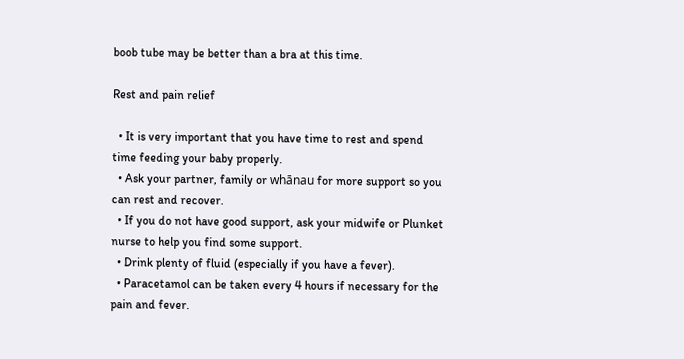boob tube may be better than a bra at this time.

Rest and pain relief

  • It is very important that you have time to rest and spend time feeding your baby properly.
  • Ask your partner, family or whānau for more support so you can rest and recover.
  • If you do not have good support, ask your midwife or Plunket nurse to help you find some support.
  • Drink plenty of fluid (especially if you have a fever).
  • Paracetamol can be taken every 4 hours if necessary for the pain and fever.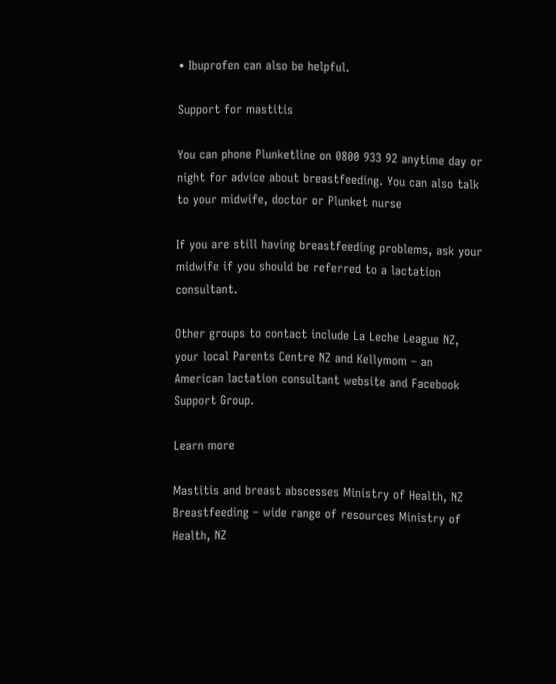• Ibuprofen can also be helpful.

Support for mastitis

You can phone Plunketline on 0800 933 92 anytime day or night for advice about breastfeeding. You can also talk to your midwife, doctor or Plunket nurse

If you are still having breastfeeding problems, ask your midwife if you should be referred to a lactation consultant.

Other groups to contact include La Leche League NZ, your local Parents Centre NZ and Kellymom – an American lactation consultant website and Facebook Support Group.

Learn more

Mastitis and breast abscesses Ministry of Health, NZ
Breastfeeding – wide range of resources Ministry of Health, NZ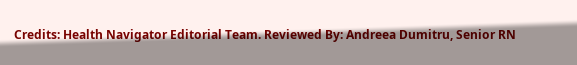Credits: Health Navigator Editorial Team. Reviewed By: Andreea Dumitru, Senior RN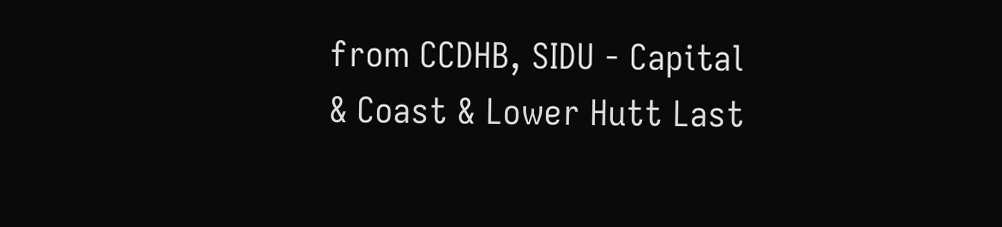from CCDHB, SIDU - Capital & Coast & Lower Hutt Last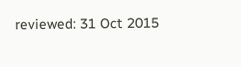reviewed: 31 Oct 2015